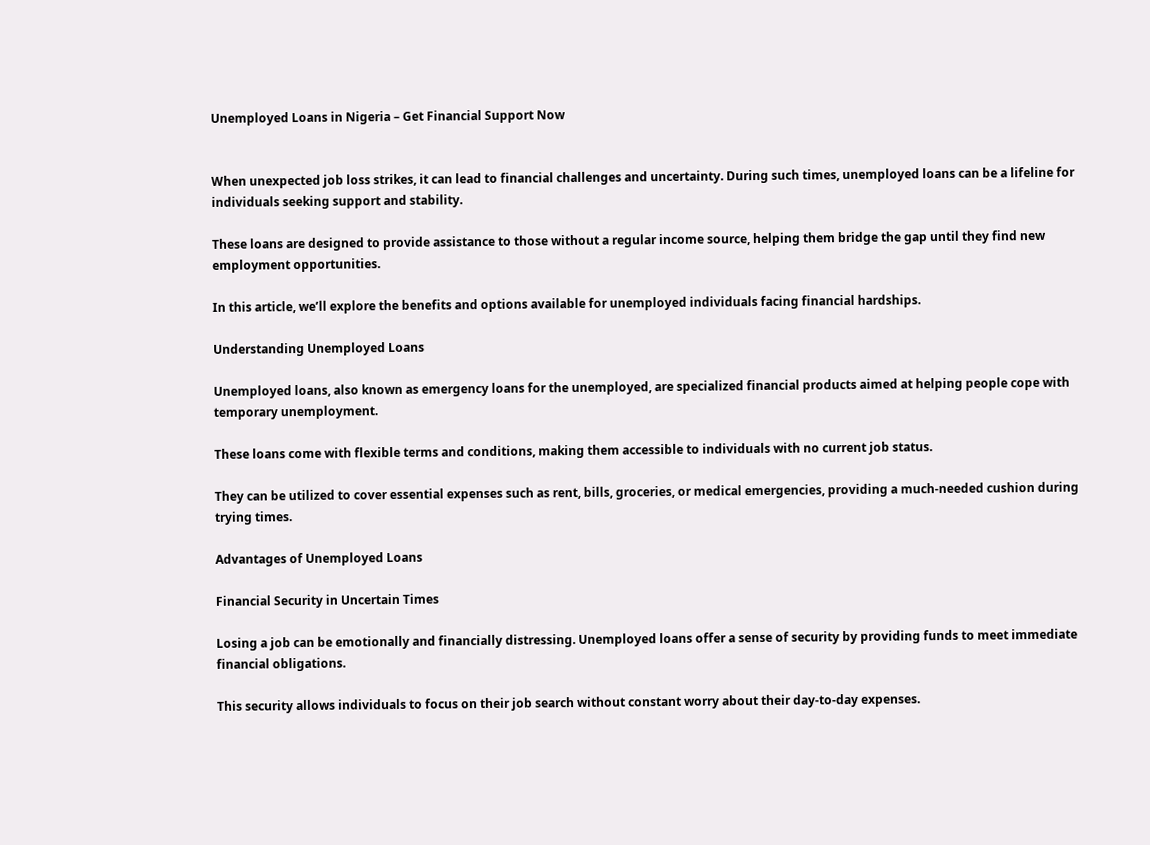Unemployed Loans in Nigeria – Get Financial Support Now


When unexpected job loss strikes, it can lead to financial challenges and uncertainty. During such times, unemployed loans can be a lifeline for individuals seeking support and stability.

These loans are designed to provide assistance to those without a regular income source, helping them bridge the gap until they find new employment opportunities.

In this article, we’ll explore the benefits and options available for unemployed individuals facing financial hardships.

Understanding Unemployed Loans

Unemployed loans, also known as emergency loans for the unemployed, are specialized financial products aimed at helping people cope with temporary unemployment.

These loans come with flexible terms and conditions, making them accessible to individuals with no current job status.

They can be utilized to cover essential expenses such as rent, bills, groceries, or medical emergencies, providing a much-needed cushion during trying times.

Advantages of Unemployed Loans

Financial Security in Uncertain Times

Losing a job can be emotionally and financially distressing. Unemployed loans offer a sense of security by providing funds to meet immediate financial obligations.

This security allows individuals to focus on their job search without constant worry about their day-to-day expenses.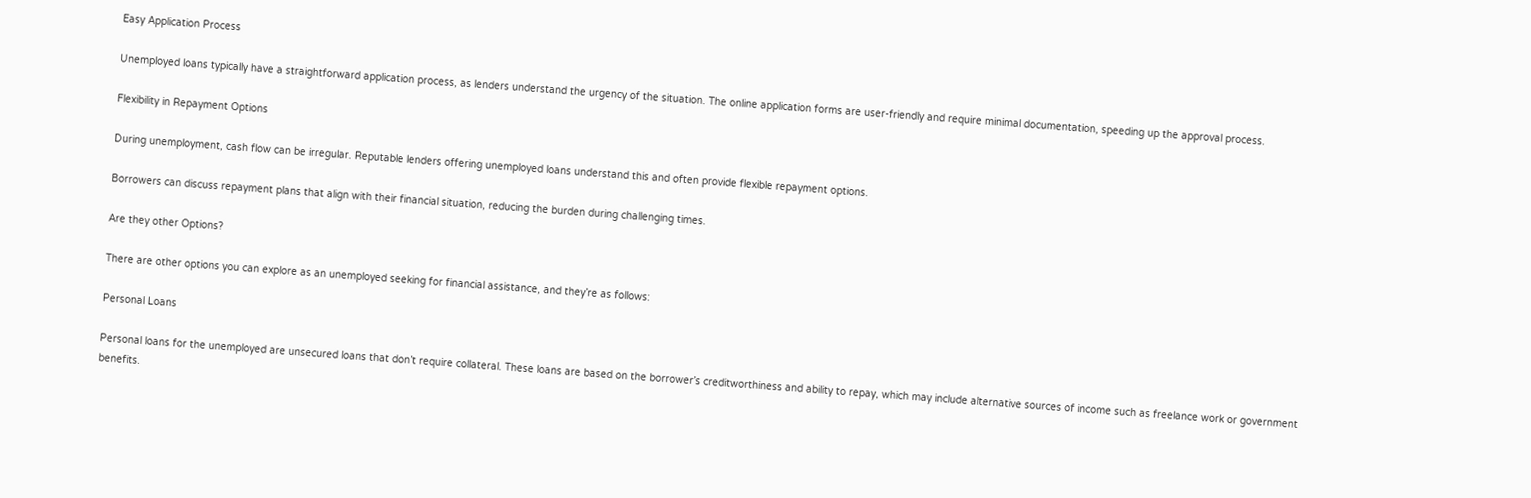Easy Application Process

Unemployed loans typically have a straightforward application process, as lenders understand the urgency of the situation. The online application forms are user-friendly and require minimal documentation, speeding up the approval process.

Flexibility in Repayment Options

During unemployment, cash flow can be irregular. Reputable lenders offering unemployed loans understand this and often provide flexible repayment options.

Borrowers can discuss repayment plans that align with their financial situation, reducing the burden during challenging times.

Are they other Options?

There are other options you can explore as an unemployed seeking for financial assistance, and they’re as follows:

Personal Loans

Personal loans for the unemployed are unsecured loans that don’t require collateral. These loans are based on the borrower’s creditworthiness and ability to repay, which may include alternative sources of income such as freelance work or government benefits.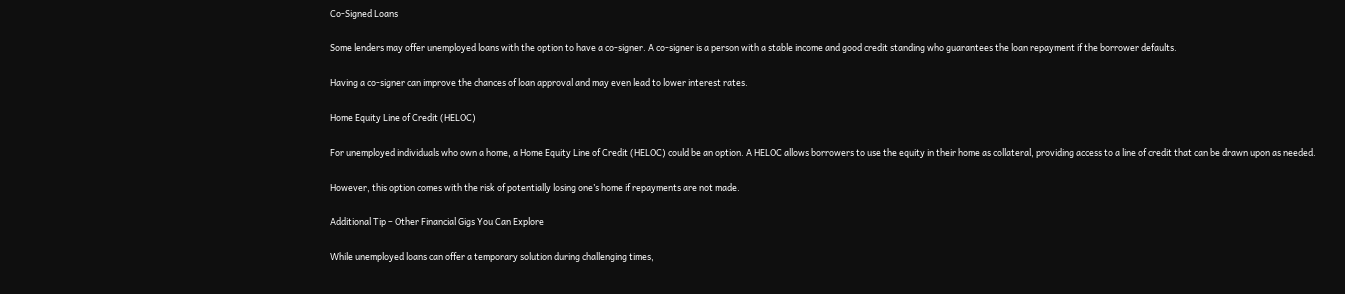Co-Signed Loans

Some lenders may offer unemployed loans with the option to have a co-signer. A co-signer is a person with a stable income and good credit standing who guarantees the loan repayment if the borrower defaults.

Having a co-signer can improve the chances of loan approval and may even lead to lower interest rates.

Home Equity Line of Credit (HELOC)

For unemployed individuals who own a home, a Home Equity Line of Credit (HELOC) could be an option. A HELOC allows borrowers to use the equity in their home as collateral, providing access to a line of credit that can be drawn upon as needed.

However, this option comes with the risk of potentially losing one’s home if repayments are not made.

Additional Tip – Other Financial Gigs You Can Explore

While unemployed loans can offer a temporary solution during challenging times,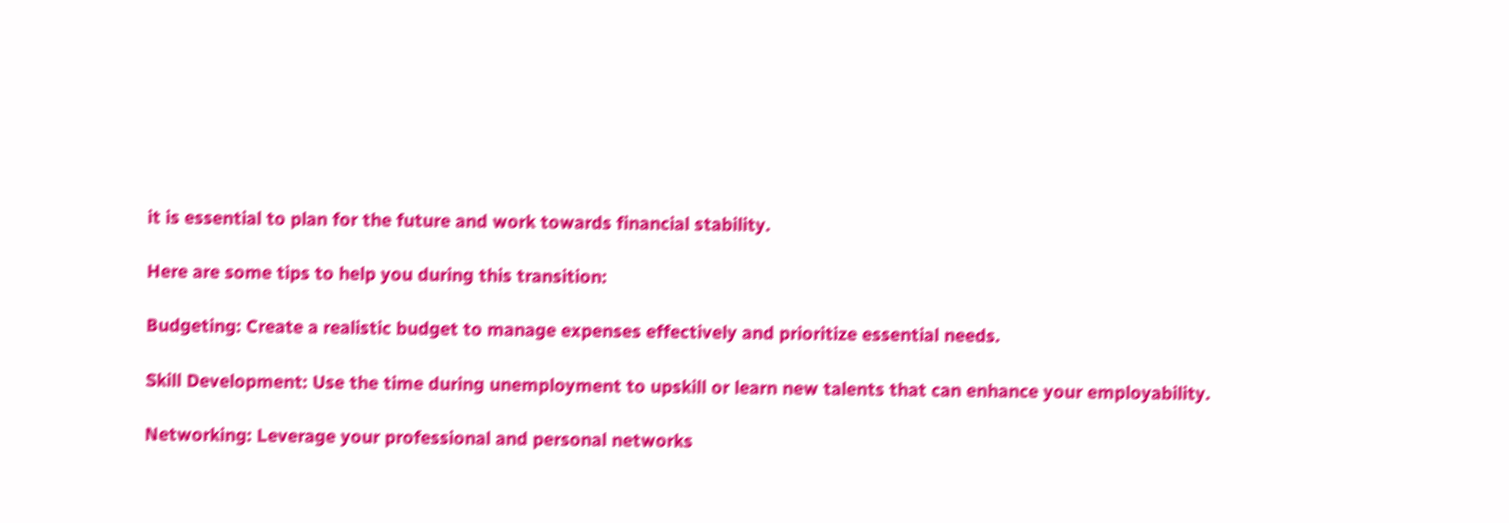it is essential to plan for the future and work towards financial stability.

Here are some tips to help you during this transition:

Budgeting: Create a realistic budget to manage expenses effectively and prioritize essential needs.

Skill Development: Use the time during unemployment to upskill or learn new talents that can enhance your employability.

Networking: Leverage your professional and personal networks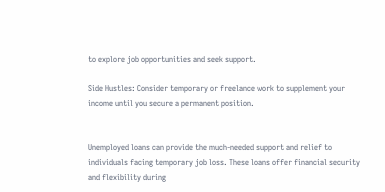to explore job opportunities and seek support.

Side Hustles: Consider temporary or freelance work to supplement your income until you secure a permanent position.


Unemployed loans can provide the much-needed support and relief to individuals facing temporary job loss. These loans offer financial security and flexibility during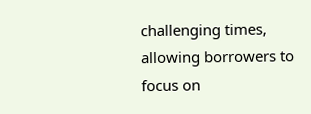challenging times, allowing borrowers to focus on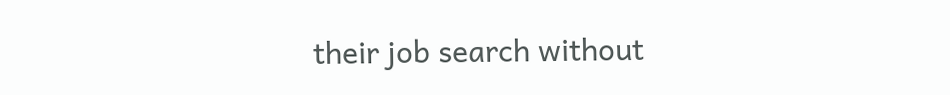their job search without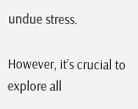undue stress.

However, it’s crucial to explore all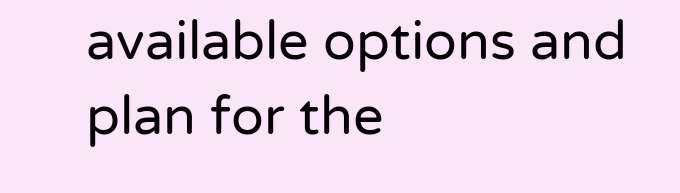available options and plan for the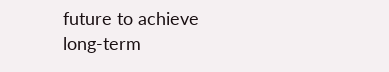future to achieve long-term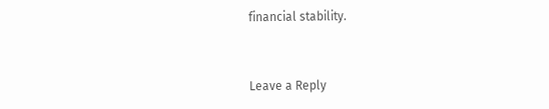financial stability.


Leave a Reply